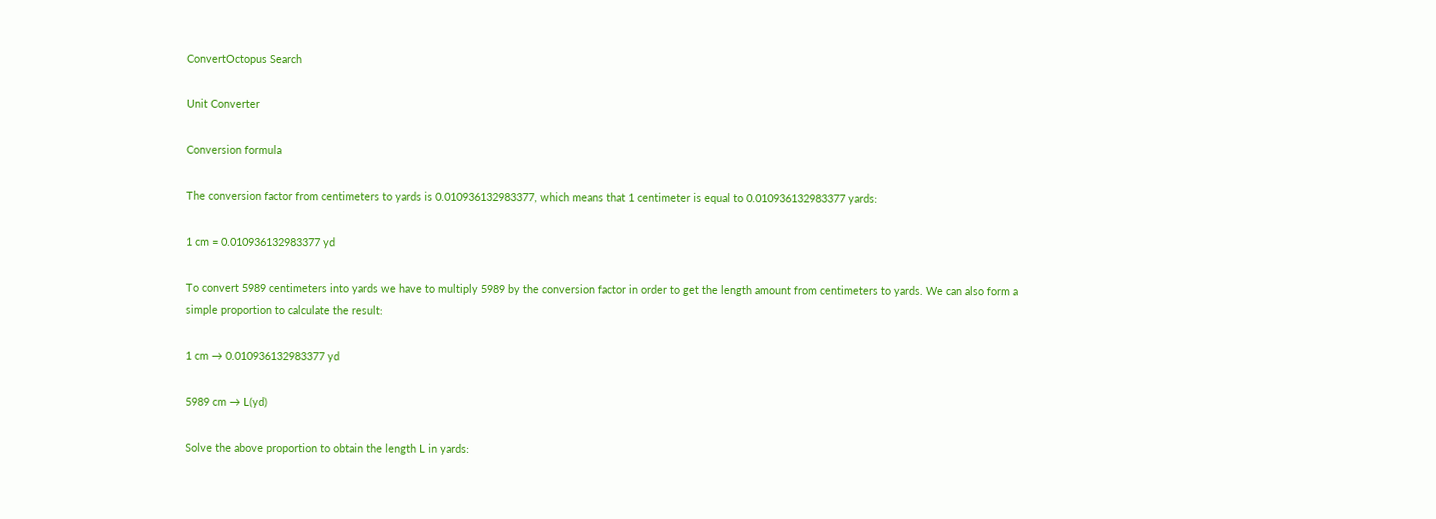ConvertOctopus Search

Unit Converter

Conversion formula

The conversion factor from centimeters to yards is 0.010936132983377, which means that 1 centimeter is equal to 0.010936132983377 yards:

1 cm = 0.010936132983377 yd

To convert 5989 centimeters into yards we have to multiply 5989 by the conversion factor in order to get the length amount from centimeters to yards. We can also form a simple proportion to calculate the result:

1 cm → 0.010936132983377 yd

5989 cm → L(yd)

Solve the above proportion to obtain the length L in yards: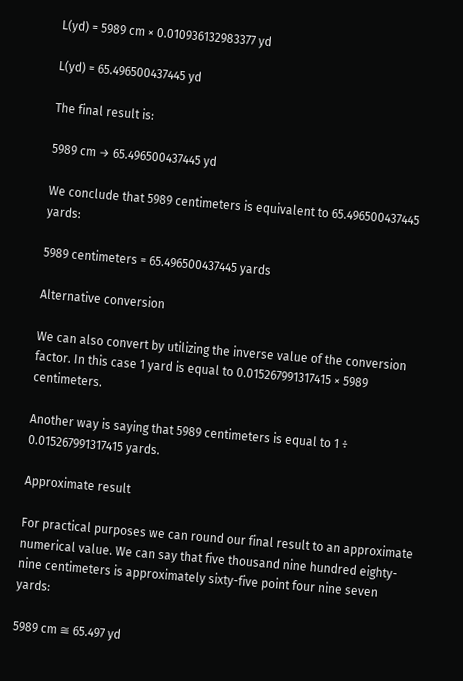L(yd) = 5989 cm × 0.010936132983377 yd

L(yd) = 65.496500437445 yd

The final result is:

5989 cm → 65.496500437445 yd

We conclude that 5989 centimeters is equivalent to 65.496500437445 yards:

5989 centimeters = 65.496500437445 yards

Alternative conversion

We can also convert by utilizing the inverse value of the conversion factor. In this case 1 yard is equal to 0.015267991317415 × 5989 centimeters.

Another way is saying that 5989 centimeters is equal to 1 ÷ 0.015267991317415 yards.

Approximate result

For practical purposes we can round our final result to an approximate numerical value. We can say that five thousand nine hundred eighty-nine centimeters is approximately sixty-five point four nine seven yards:

5989 cm ≅ 65.497 yd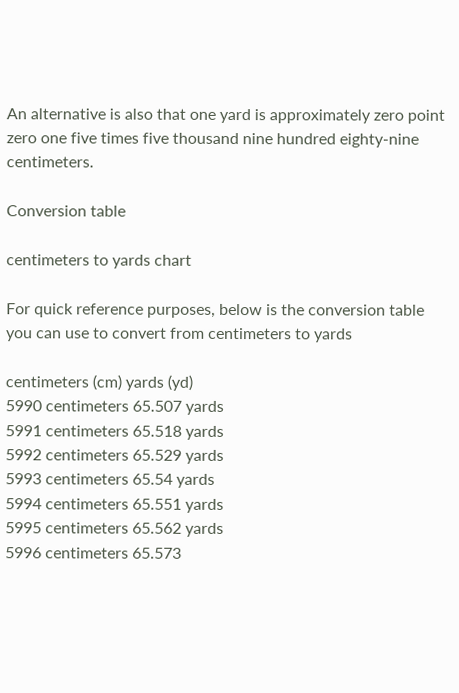An alternative is also that one yard is approximately zero point zero one five times five thousand nine hundred eighty-nine centimeters.

Conversion table

centimeters to yards chart

For quick reference purposes, below is the conversion table you can use to convert from centimeters to yards

centimeters (cm) yards (yd)
5990 centimeters 65.507 yards
5991 centimeters 65.518 yards
5992 centimeters 65.529 yards
5993 centimeters 65.54 yards
5994 centimeters 65.551 yards
5995 centimeters 65.562 yards
5996 centimeters 65.573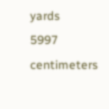yards
5997 centimeters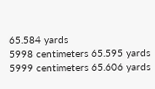65.584 yards
5998 centimeters 65.595 yards
5999 centimeters 65.606 yards